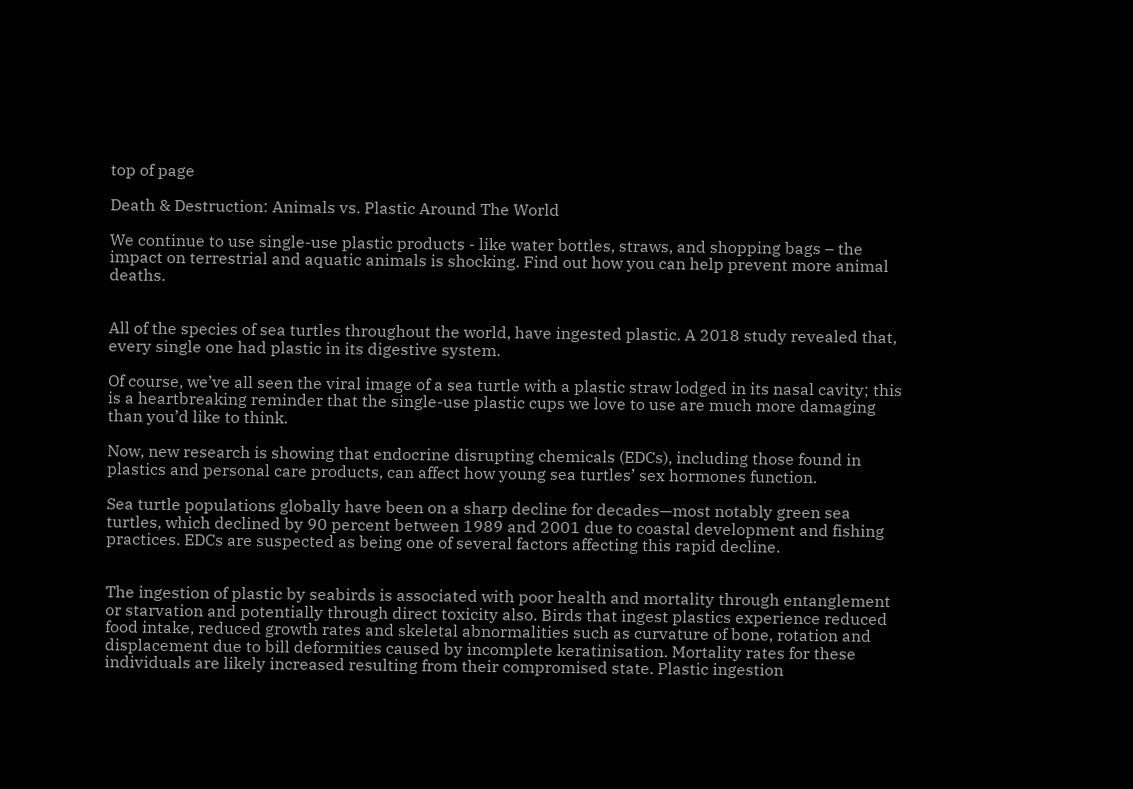top of page

Death & Destruction: Animals vs. Plastic Around The World

We continue to use single-use plastic products - like water bottles, straws, and shopping bags – the impact on terrestrial and aquatic animals is shocking. Find out how you can help prevent more animal deaths.


All of the species of sea turtles throughout the world, have ingested plastic. A 2018 study revealed that, every single one had plastic in its digestive system.

Of course, we’ve all seen the viral image of a sea turtle with a plastic straw lodged in its nasal cavity; this is a heartbreaking reminder that the single-use plastic cups we love to use are much more damaging than you’d like to think.

Now, new research is showing that endocrine disrupting chemicals (EDCs), including those found in plastics and personal care products, can affect how young sea turtles’ sex hormones function.

Sea turtle populations globally have been on a sharp decline for decades—most notably green sea turtles, which declined by 90 percent between 1989 and 2001 due to coastal development and fishing practices. EDCs are suspected as being one of several factors affecting this rapid decline.


The ingestion of plastic by seabirds is associated with poor health and mortality through entanglement or starvation and potentially through direct toxicity also. Birds that ingest plastics experience reduced food intake, reduced growth rates and skeletal abnormalities such as curvature of bone, rotation and displacement due to bill deformities caused by incomplete keratinisation. Mortality rates for these individuals are likely increased resulting from their compromised state. Plastic ingestion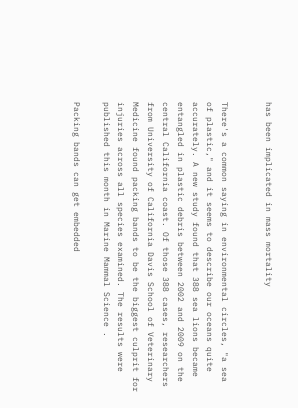has been implicated in mass mortality


There's a common saying in environmental circles, "a sea of plastic," and it seems to describe our oceans quite accurately. A new study found that 388 sea lions became entangled in plastic debris between 2002 and 2009 on the central California coast. Of those 388 cases, researchers from University of California Davis School of Veterinary Medicine found packing bands to be the biggest culprit for injuries across all species examined. The results were published this month in Marine Mammal Science .

Packing bands can get embedded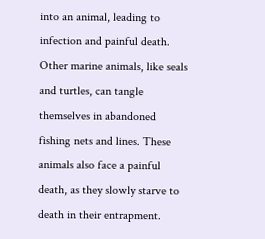into an animal, leading to infection and painful death. Other marine animals, like seals and turtles, can tangle themselves in abandoned fishing nets and lines. These animals also face a painful death, as they slowly starve to death in their entrapment.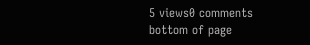5 views0 comments
bottom of page